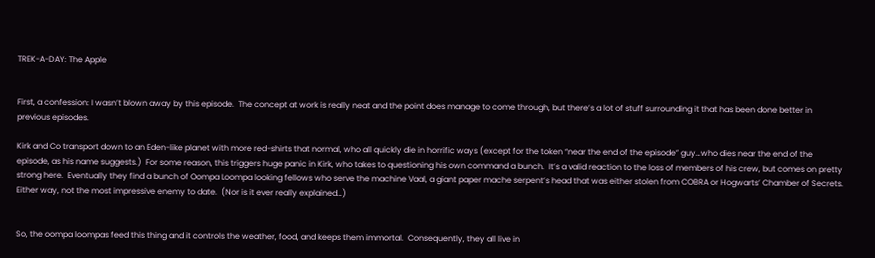TREK-A-DAY: The Apple


First, a confession: I wasn’t blown away by this episode.  The concept at work is really neat and the point does manage to come through, but there’s a lot of stuff surrounding it that has been done better in previous episodes.

Kirk and Co transport down to an Eden-like planet with more red-shirts that normal, who all quickly die in horrific ways (except for the token “near the end of the episode” guy…who dies near the end of the episode, as his name suggests.)  For some reason, this triggers huge panic in Kirk, who takes to questioning his own command a bunch.  It’s a valid reaction to the loss of members of his crew, but comes on pretty strong here.  Eventually they find a bunch of Oompa Loompa looking fellows who serve the machine Vaal, a giant paper mache serpent’s head that was either stolen from COBRA or Hogwarts’ Chamber of Secrets.  Either way, not the most impressive enemy to date.  (Nor is it ever really explained…)


So, the oompa loompas feed this thing and it controls the weather, food, and keeps them immortal.  Consequently, they all live in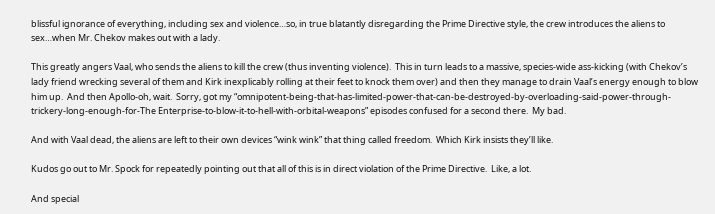blissful ignorance of everything, including sex and violence…so, in true blatantly disregarding the Prime Directive style, the crew introduces the aliens to sex…when Mr. Chekov makes out with a lady.

This greatly angers Vaal, who sends the aliens to kill the crew (thus inventing violence).  This in turn leads to a massive, species-wide ass-kicking (with Chekov’s lady friend wrecking several of them and Kirk inexplicably rolling at their feet to knock them over) and then they manage to drain Vaal’s energy enough to blow him up.  And then Apollo-oh, wait.  Sorry, got my “omnipotent-being-that-has-limited-power-that-can-be-destroyed-by-overloading-said-power-through-trickery-long-enough-for-The Enterprise-to-blow-it-to-hell-with-orbital-weapons” episodes confused for a second there.  My bad.

And with Vaal dead, the aliens are left to their own devices “wink wink” that thing called freedom.  Which Kirk insists they’ll like.

Kudos go out to Mr. Spock for repeatedly pointing out that all of this is in direct violation of the Prime Directive.  Like, a lot.

And special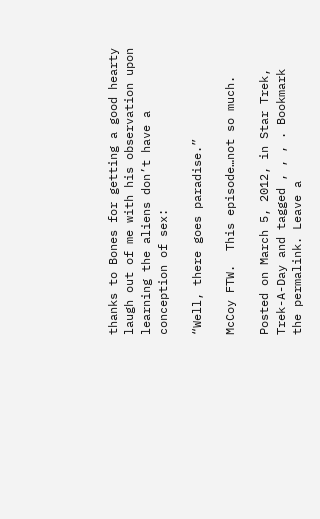thanks to Bones for getting a good hearty laugh out of me with his observation upon learning the aliens don’t have a conception of sex:

“Well, there goes paradise.”

McCoy FTW.  This episode…not so much.

Posted on March 5, 2012, in Star Trek, Trek-A-Day and tagged , , , . Bookmark the permalink. Leave a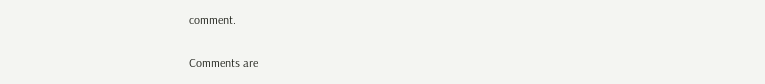comment.

Comments are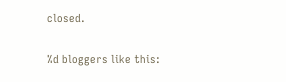closed.

%d bloggers like this: